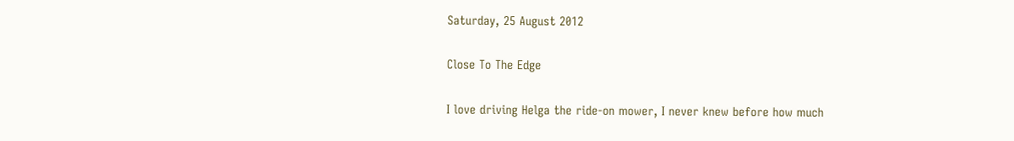Saturday, 25 August 2012

Close To The Edge

I love driving Helga the ride-on mower, I never knew before how much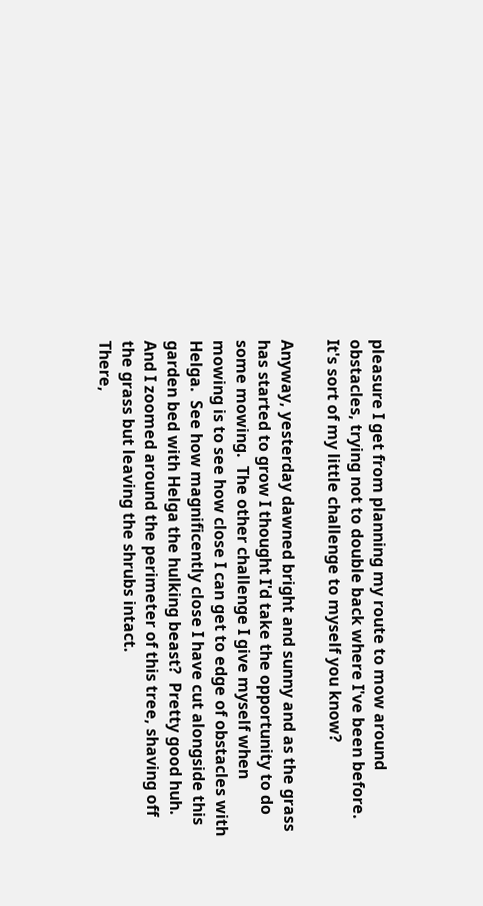pleasure I get from planning my route to mow around obstacles, trying not to double back where I've been before.  It's sort of my little challenge to myself you know?

Anyway, yesterday dawned bright and sunny and as the grass has started to grow I thought I'd take the opportunity to do some mowing.  The other challenge I give myself when mowing is to see how close I can get to edge of obstacles with Helga.  See how magnificently close I have cut alongside this garden bed with Helga the hulking beast?  Pretty good huh.
And I zoomed around the perimeter of this tree, shaving off the grass but leaving the shrubs intact.
There,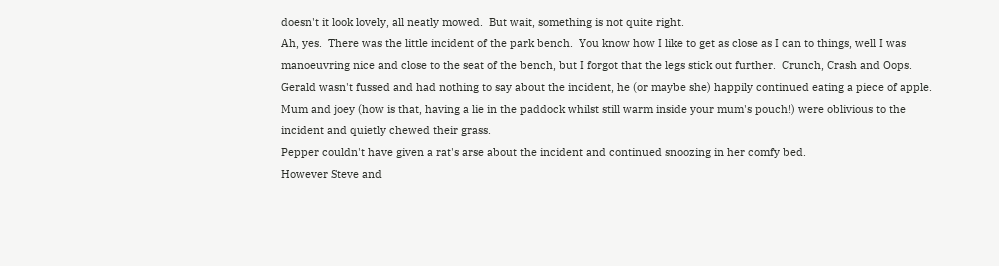doesn't it look lovely, all neatly mowed.  But wait, something is not quite right.
Ah, yes.  There was the little incident of the park bench.  You know how I like to get as close as I can to things, well I was manoeuvring nice and close to the seat of the bench, but I forgot that the legs stick out further.  Crunch, Crash and Oops.
Gerald wasn't fussed and had nothing to say about the incident, he (or maybe she) happily continued eating a piece of apple.
Mum and joey (how is that, having a lie in the paddock whilst still warm inside your mum's pouch!) were oblivious to the incident and quietly chewed their grass.
Pepper couldn't have given a rat's arse about the incident and continued snoozing in her comfy bed.
However Steve and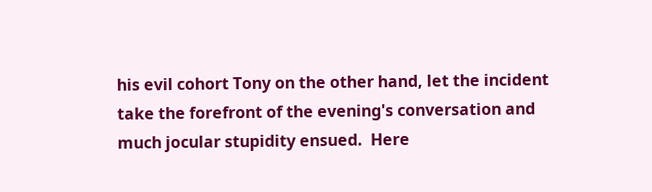his evil cohort Tony on the other hand, let the incident take the forefront of the evening's conversation and much jocular stupidity ensued.  Here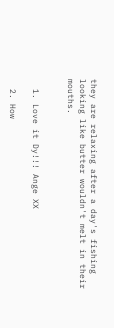they are relaxing after a day's fishing looking like butter wouldn't melt in their mouths.


  1. Love it Dy!!! Ange XX

  2. How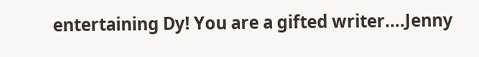entertaining Dy! You are a gifted writer....Jenny